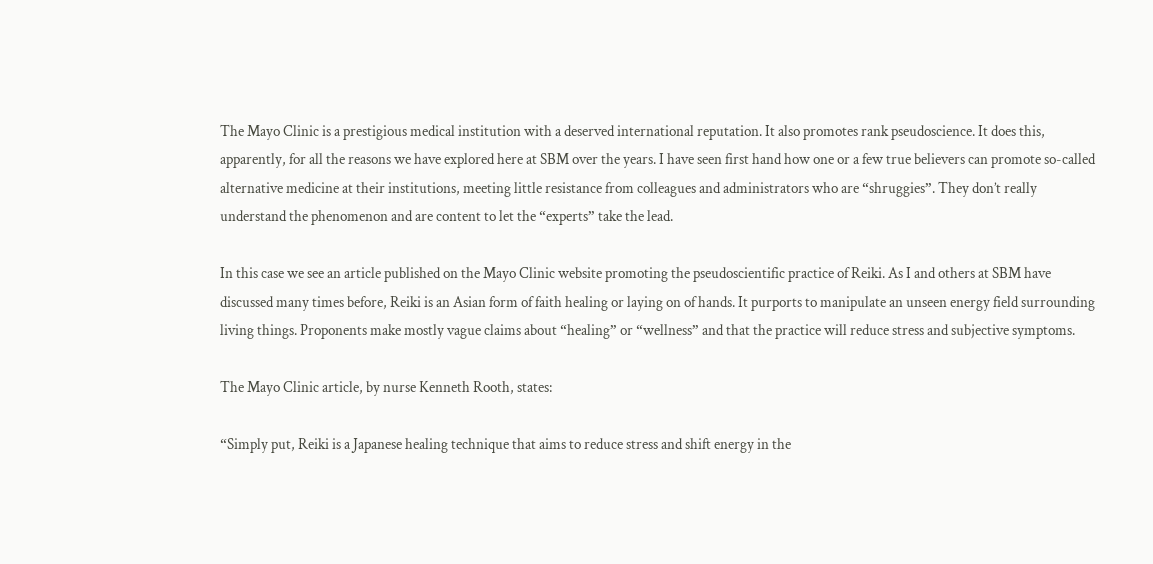The Mayo Clinic is a prestigious medical institution with a deserved international reputation. It also promotes rank pseudoscience. It does this, apparently, for all the reasons we have explored here at SBM over the years. I have seen first hand how one or a few true believers can promote so-called alternative medicine at their institutions, meeting little resistance from colleagues and administrators who are “shruggies”. They don’t really understand the phenomenon and are content to let the “experts” take the lead.

In this case we see an article published on the Mayo Clinic website promoting the pseudoscientific practice of Reiki. As I and others at SBM have discussed many times before, Reiki is an Asian form of faith healing or laying on of hands. It purports to manipulate an unseen energy field surrounding living things. Proponents make mostly vague claims about “healing” or “wellness” and that the practice will reduce stress and subjective symptoms.

The Mayo Clinic article, by nurse Kenneth Rooth, states:

“Simply put, Reiki is a Japanese healing technique that aims to reduce stress and shift energy in the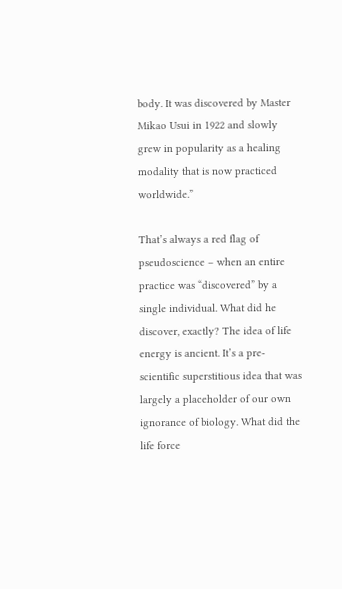body. It was discovered by Master Mikao Usui in 1922 and slowly grew in popularity as a healing modality that is now practiced worldwide.”

That’s always a red flag of pseudoscience – when an entire practice was “discovered” by a single individual. What did he discover, exactly? The idea of life energy is ancient. It’s a pre-scientific superstitious idea that was largely a placeholder of our own ignorance of biology. What did the life force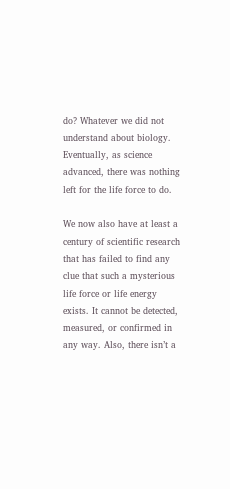do? Whatever we did not understand about biology. Eventually, as science advanced, there was nothing left for the life force to do.

We now also have at least a century of scientific research that has failed to find any clue that such a mysterious life force or life energy exists. It cannot be detected, measured, or confirmed in any way. Also, there isn’t a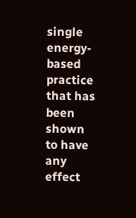single energy-based practice that has been shown to have any effect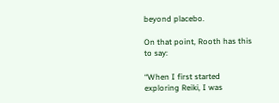beyond placebo.

On that point, Rooth has this to say:

“When I first started exploring Reiki, I was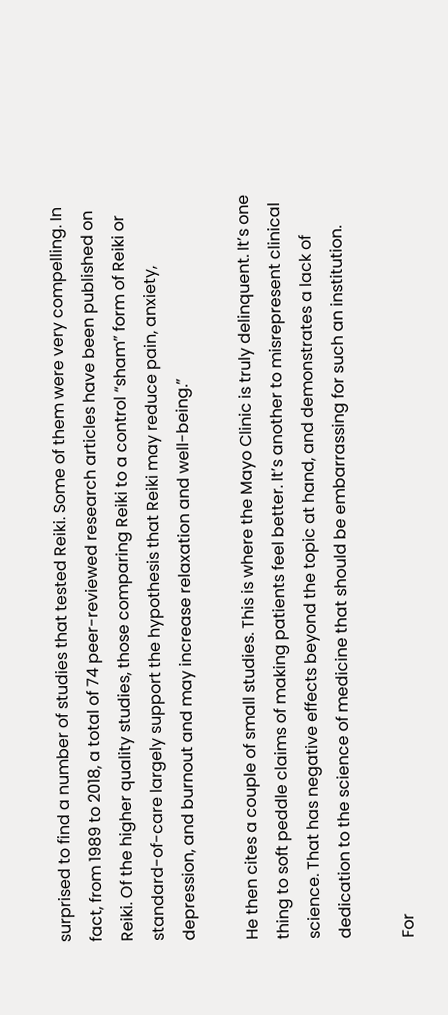surprised to find a number of studies that tested Reiki. Some of them were very compelling. In fact, from 1989 to 2018, a total of 74 peer-reviewed research articles have been published on Reiki. Of the higher quality studies, those comparing Reiki to a control “sham” form of Reiki or standard-of-care largely support the hypothesis that Reiki may reduce pain, anxiety, depression, and burnout and may increase relaxation and well-being.”

He then cites a couple of small studies. This is where the Mayo Clinic is truly delinquent. It’s one thing to soft peddle claims of making patients feel better. It’s another to misrepresent clinical science. That has negative effects beyond the topic at hand, and demonstrates a lack of dedication to the science of medicine that should be embarrassing for such an institution.

For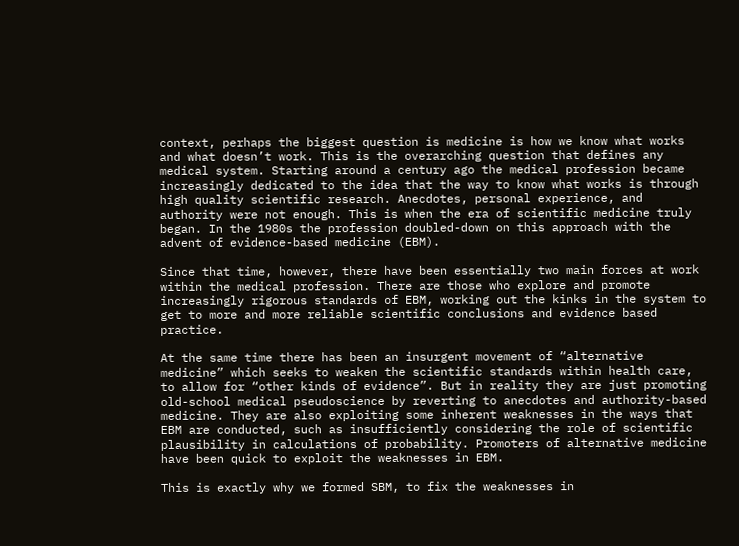context, perhaps the biggest question is medicine is how we know what works and what doesn’t work. This is the overarching question that defines any medical system. Starting around a century ago the medical profession became increasingly dedicated to the idea that the way to know what works is through high quality scientific research. Anecdotes, personal experience, and authority were not enough. This is when the era of scientific medicine truly began. In the 1980s the profession doubled-down on this approach with the advent of evidence-based medicine (EBM).

Since that time, however, there have been essentially two main forces at work within the medical profession. There are those who explore and promote increasingly rigorous standards of EBM, working out the kinks in the system to get to more and more reliable scientific conclusions and evidence based practice.

At the same time there has been an insurgent movement of “alternative medicine” which seeks to weaken the scientific standards within health care, to allow for “other kinds of evidence”. But in reality they are just promoting old-school medical pseudoscience by reverting to anecdotes and authority-based medicine. They are also exploiting some inherent weaknesses in the ways that EBM are conducted, such as insufficiently considering the role of scientific plausibility in calculations of probability. Promoters of alternative medicine have been quick to exploit the weaknesses in EBM.

This is exactly why we formed SBM, to fix the weaknesses in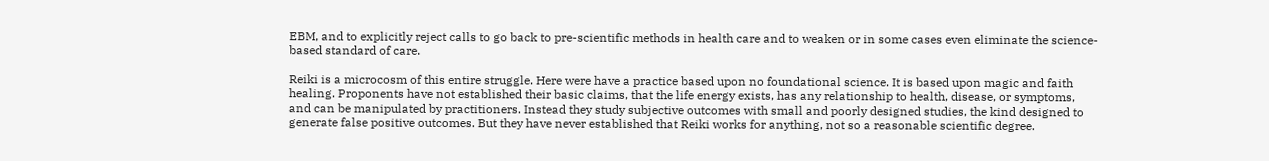EBM, and to explicitly reject calls to go back to pre-scientific methods in health care and to weaken or in some cases even eliminate the science-based standard of care.

Reiki is a microcosm of this entire struggle. Here were have a practice based upon no foundational science. It is based upon magic and faith healing. Proponents have not established their basic claims, that the life energy exists, has any relationship to health, disease, or symptoms, and can be manipulated by practitioners. Instead they study subjective outcomes with small and poorly designed studies, the kind designed to generate false positive outcomes. But they have never established that Reiki works for anything, not so a reasonable scientific degree.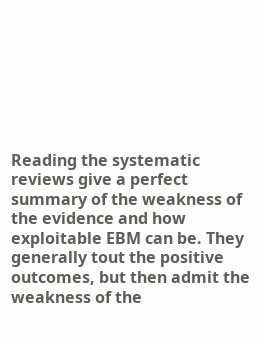Reading the systematic reviews give a perfect summary of the weakness of the evidence and how exploitable EBM can be. They generally tout the positive outcomes, but then admit the weakness of the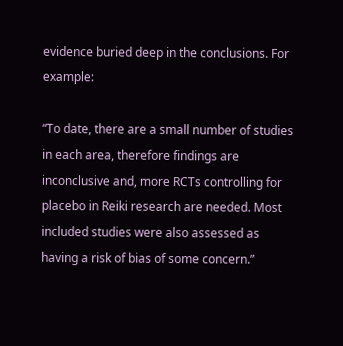evidence buried deep in the conclusions. For example:

“To date, there are a small number of studies in each area, therefore findings are inconclusive and, more RCTs controlling for placebo in Reiki research are needed. Most included studies were also assessed as having a risk of bias of some concern.”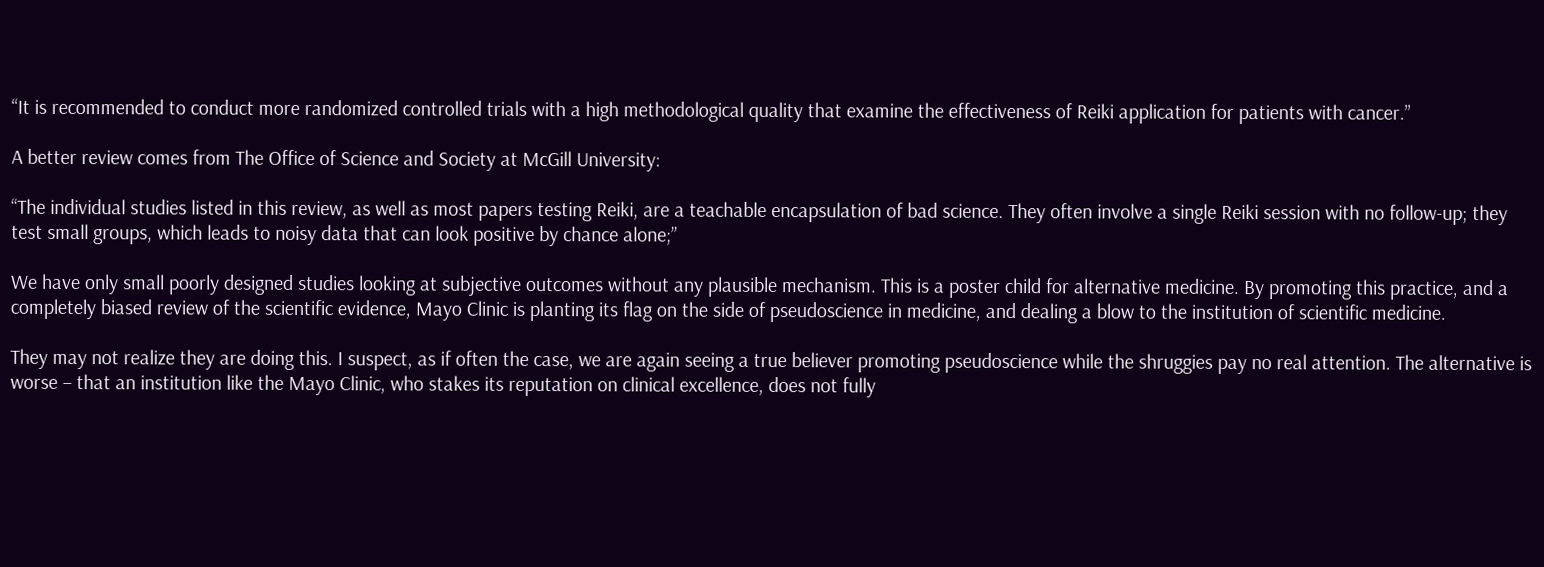“It is recommended to conduct more randomized controlled trials with a high methodological quality that examine the effectiveness of Reiki application for patients with cancer.”

A better review comes from The Office of Science and Society at McGill University:

“The individual studies listed in this review, as well as most papers testing Reiki, are a teachable encapsulation of bad science. They often involve a single Reiki session with no follow-up; they test small groups, which leads to noisy data that can look positive by chance alone;”

We have only small poorly designed studies looking at subjective outcomes without any plausible mechanism. This is a poster child for alternative medicine. By promoting this practice, and a completely biased review of the scientific evidence, Mayo Clinic is planting its flag on the side of pseudoscience in medicine, and dealing a blow to the institution of scientific medicine.

They may not realize they are doing this. I suspect, as if often the case, we are again seeing a true believer promoting pseudoscience while the shruggies pay no real attention. The alternative is worse – that an institution like the Mayo Clinic, who stakes its reputation on clinical excellence, does not fully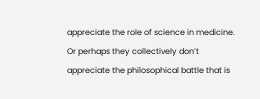appreciate the role of science in medicine. Or perhaps they collectively don’t appreciate the philosophical battle that is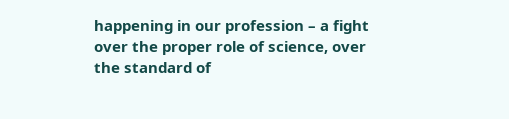happening in our profession – a fight over the proper role of science, over the standard of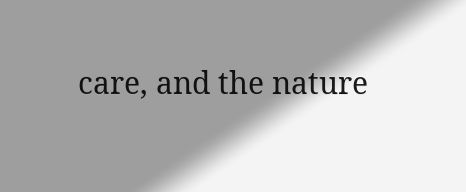care, and the nature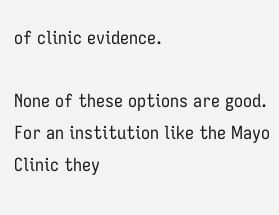of clinic evidence.

None of these options are good. For an institution like the Mayo Clinic they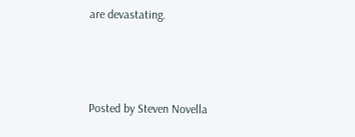are devastating.



Posted by Steven Novella